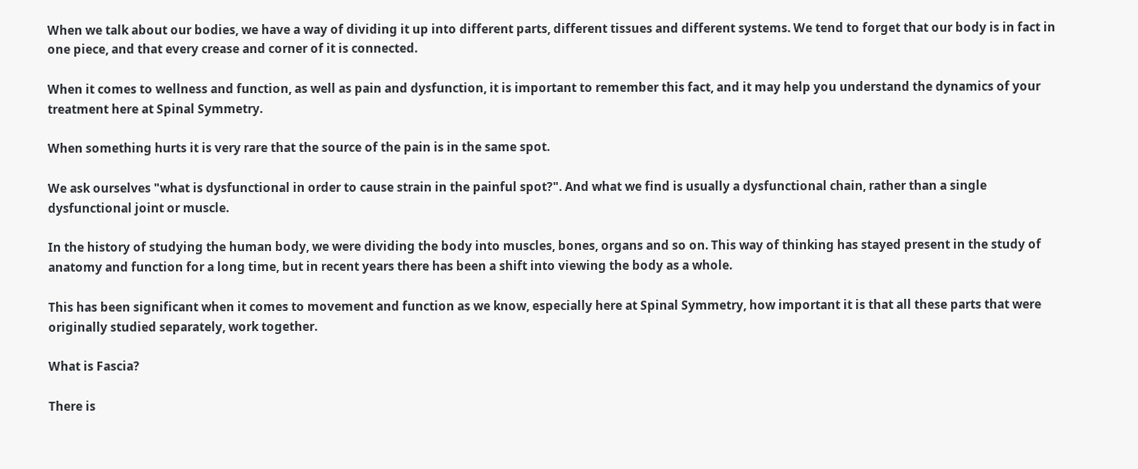When we talk about our bodies, we have a way of dividing it up into different parts, different tissues and different systems. We tend to forget that our body is in fact in one piece, and that every crease and corner of it is connected.

When it comes to wellness and function, as well as pain and dysfunction, it is important to remember this fact, and it may help you understand the dynamics of your treatment here at Spinal Symmetry.

When something hurts it is very rare that the source of the pain is in the same spot.

We ask ourselves "what is dysfunctional in order to cause strain in the painful spot?". And what we find is usually a dysfunctional chain, rather than a single dysfunctional joint or muscle.

In the history of studying the human body, we were dividing the body into muscles, bones, organs and so on. This way of thinking has stayed present in the study of anatomy and function for a long time, but in recent years there has been a shift into viewing the body as a whole.

This has been significant when it comes to movement and function as we know, especially here at Spinal Symmetry, how important it is that all these parts that were originally studied separately, work together.

What is Fascia?

There is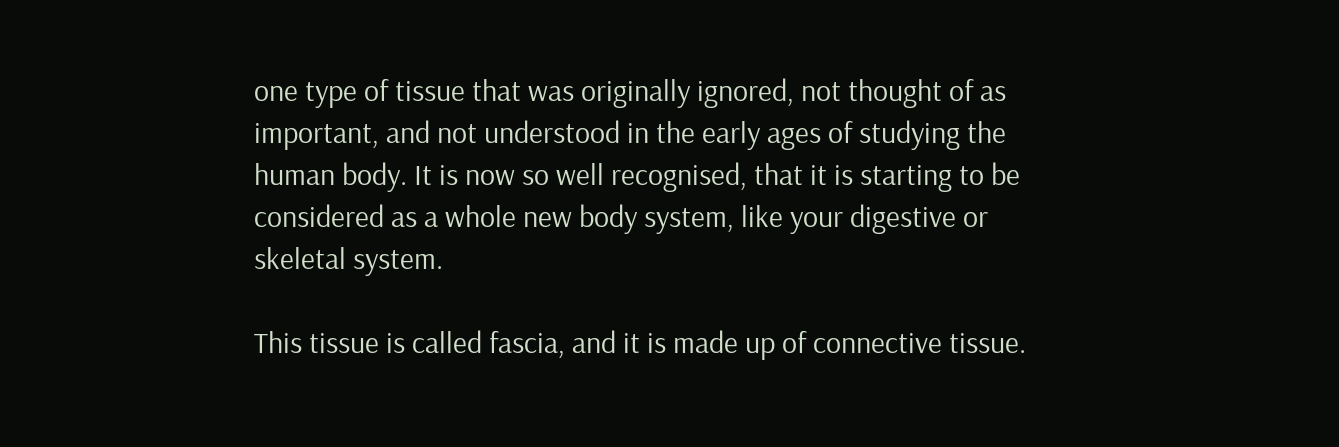one type of tissue that was originally ignored, not thought of as important, and not understood in the early ages of studying the human body. It is now so well recognised, that it is starting to be considered as a whole new body system, like your digestive or skeletal system.

This tissue is called fascia, and it is made up of connective tissue.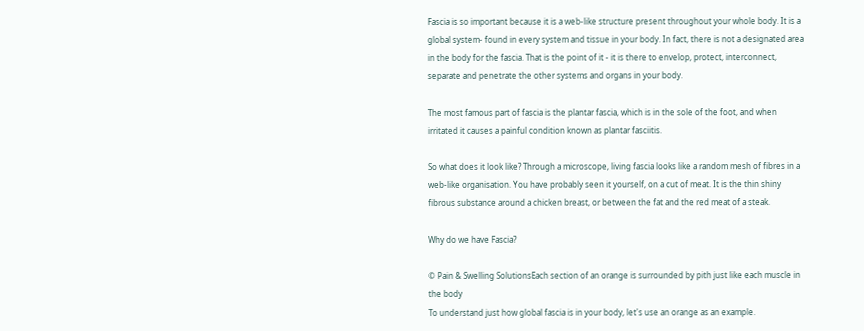Fascia is so important because it is a web-like structure present throughout your whole body. It is a global system- found in every system and tissue in your body. In fact, there is not a designated area in the body for the fascia. That is the point of it - it is there to envelop, protect, interconnect, separate and penetrate the other systems and organs in your body.

The most famous part of fascia is the plantar fascia, which is in the sole of the foot, and when irritated it causes a painful condition known as plantar fasciitis.

So what does it look like? Through a microscope, living fascia looks like a random mesh of fibres in a web-like organisation. You have probably seen it yourself, on a cut of meat. It is the thin shiny fibrous substance around a chicken breast, or between the fat and the red meat of a steak.

Why do we have Fascia?

© Pain & Swelling SolutionsEach section of an orange is surrounded by pith just like each muscle in the body
To understand just how global fascia is in your body, let's use an orange as an example.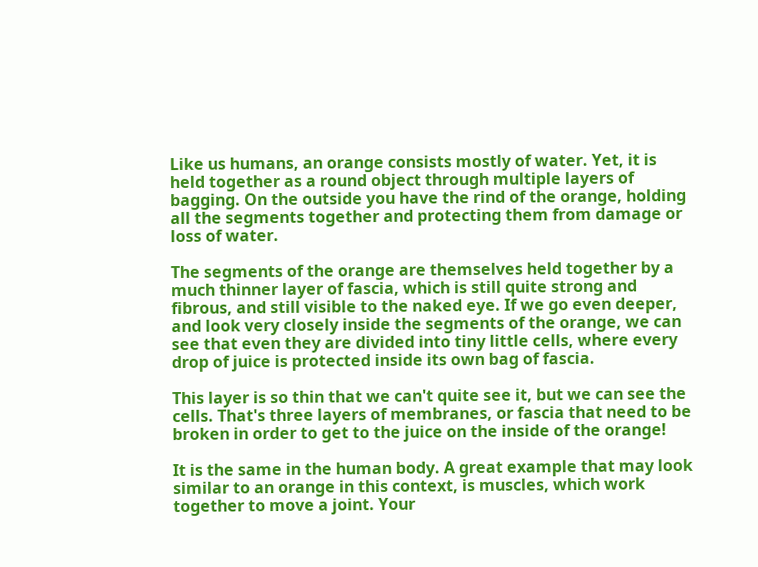Like us humans, an orange consists mostly of water. Yet, it is held together as a round object through multiple layers of bagging. On the outside you have the rind of the orange, holding all the segments together and protecting them from damage or loss of water.

The segments of the orange are themselves held together by a much thinner layer of fascia, which is still quite strong and fibrous, and still visible to the naked eye. If we go even deeper, and look very closely inside the segments of the orange, we can see that even they are divided into tiny little cells, where every drop of juice is protected inside its own bag of fascia.

This layer is so thin that we can't quite see it, but we can see the cells. That's three layers of membranes, or fascia that need to be broken in order to get to the juice on the inside of the orange!

It is the same in the human body. A great example that may look similar to an orange in this context, is muscles, which work together to move a joint. Your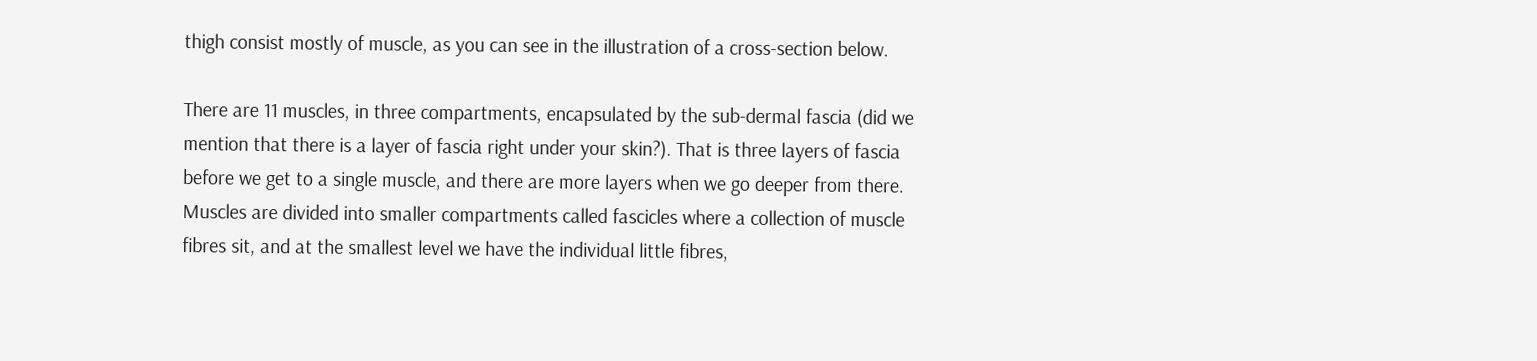thigh consist mostly of muscle, as you can see in the illustration of a cross-section below.

There are 11 muscles, in three compartments, encapsulated by the sub-dermal fascia (did we mention that there is a layer of fascia right under your skin?). That is three layers of fascia before we get to a single muscle, and there are more layers when we go deeper from there. Muscles are divided into smaller compartments called fascicles where a collection of muscle fibres sit, and at the smallest level we have the individual little fibres,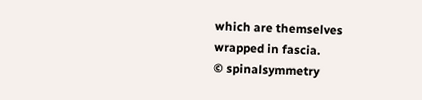which are themselves wrapped in fascia.
© spinalsymmetry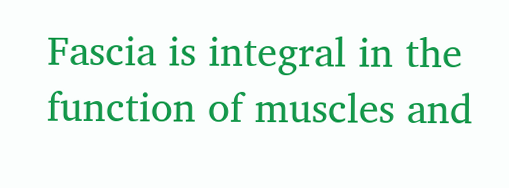Fascia is integral in the function of muscles and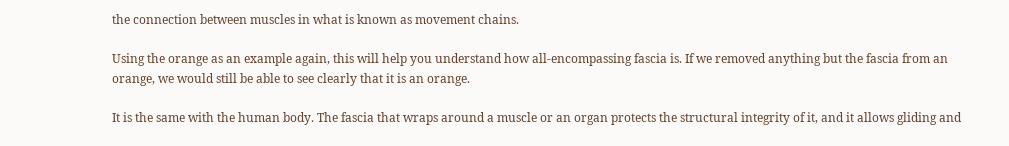the connection between muscles in what is known as movement chains.

Using the orange as an example again, this will help you understand how all-encompassing fascia is. If we removed anything but the fascia from an orange, we would still be able to see clearly that it is an orange.

It is the same with the human body. The fascia that wraps around a muscle or an organ protects the structural integrity of it, and it allows gliding and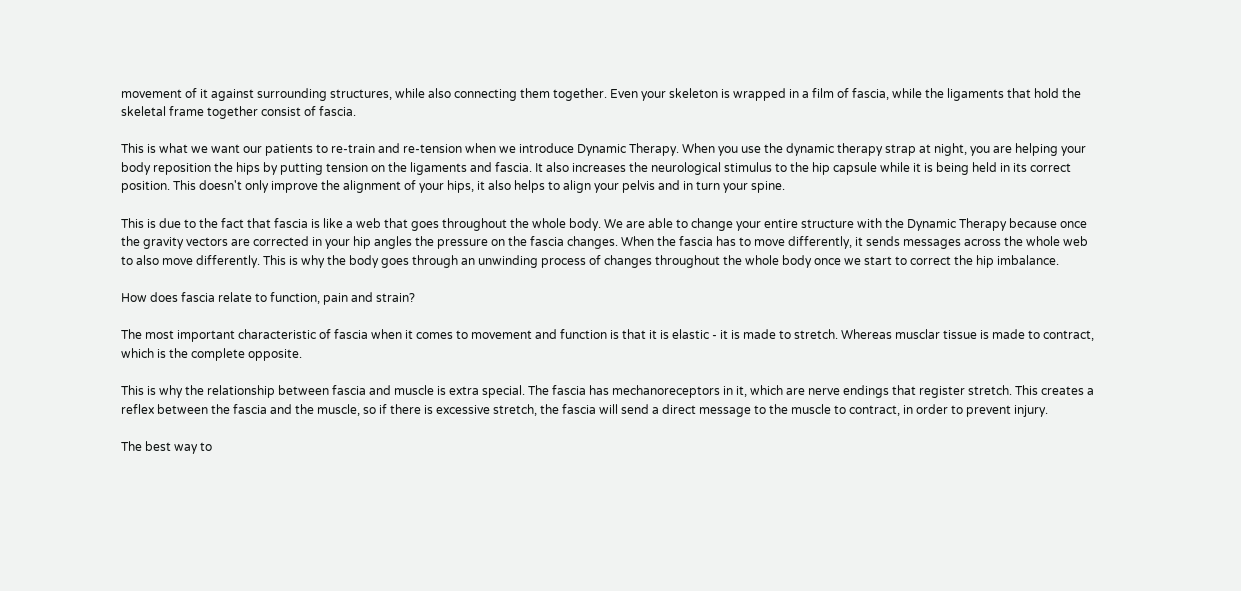movement of it against surrounding structures, while also connecting them together. Even your skeleton is wrapped in a film of fascia, while the ligaments that hold the skeletal frame together consist of fascia.

This is what we want our patients to re-train and re-tension when we introduce Dynamic Therapy. When you use the dynamic therapy strap at night, you are helping your body reposition the hips by putting tension on the ligaments and fascia. It also increases the neurological stimulus to the hip capsule while it is being held in its correct position. This doesn't only improve the alignment of your hips, it also helps to align your pelvis and in turn your spine.

This is due to the fact that fascia is like a web that goes throughout the whole body. We are able to change your entire structure with the Dynamic Therapy because once the gravity vectors are corrected in your hip angles the pressure on the fascia changes. When the fascia has to move differently, it sends messages across the whole web to also move differently. This is why the body goes through an unwinding process of changes throughout the whole body once we start to correct the hip imbalance.

How does fascia relate to function, pain and strain?

The most important characteristic of fascia when it comes to movement and function is that it is elastic - it is made to stretch. Whereas musclar tissue is made to contract, which is the complete opposite.

This is why the relationship between fascia and muscle is extra special. The fascia has mechanoreceptors in it, which are nerve endings that register stretch. This creates a reflex between the fascia and the muscle, so if there is excessive stretch, the fascia will send a direct message to the muscle to contract, in order to prevent injury.

The best way to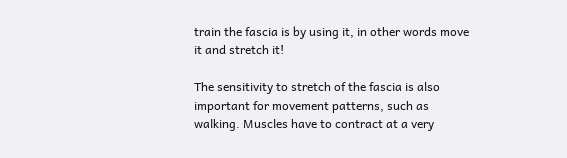train the fascia is by using it, in other words move it and stretch it!

The sensitivity to stretch of the fascia is also important for movement patterns, such as walking. Muscles have to contract at a very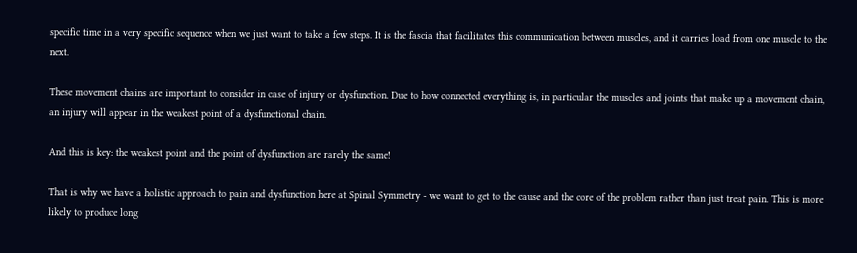specific time in a very specific sequence when we just want to take a few steps. It is the fascia that facilitates this communication between muscles, and it carries load from one muscle to the next.

These movement chains are important to consider in case of injury or dysfunction. Due to how connected everything is, in particular the muscles and joints that make up a movement chain, an injury will appear in the weakest point of a dysfunctional chain.

And this is key: the weakest point and the point of dysfunction are rarely the same!

That is why we have a holistic approach to pain and dysfunction here at Spinal Symmetry - we want to get to the cause and the core of the problem rather than just treat pain. This is more likely to produce long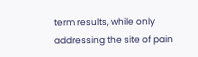term results, while only addressing the site of pain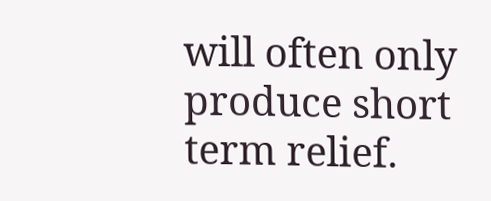will often only produce short term relief.